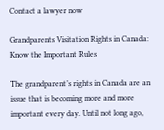Contact a lawyer now

Grandparents Visitation Rights in Canada: Know the Important Rules

The grandparent’s rights in Canada are an issue that is becoming more and more important every day. Until not long ago,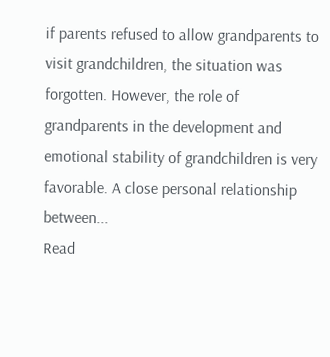if parents refused to allow grandparents to visit grandchildren, the situation was forgotten. However, the role of grandparents in the development and emotional stability of grandchildren is very favorable. A close personal relationship between...
Read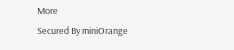More
Secured By miniOrange